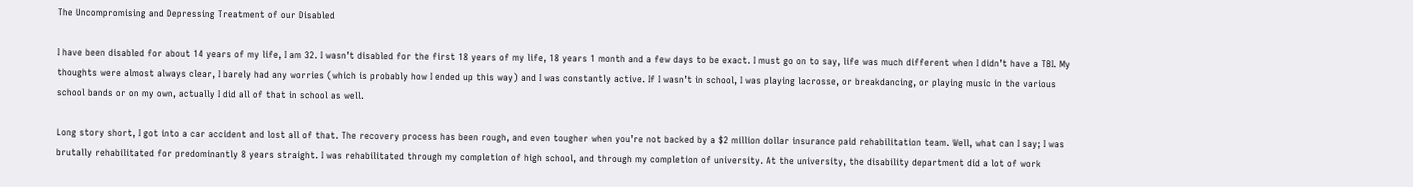The Uncompromising and Depressing Treatment of our Disabled

I have been disabled for about 14 years of my life, I am 32. I wasn’t disabled for the first 18 years of my life, 18 years 1 month and a few days to be exact. I must go on to say, life was much different when I didn’t have a TBI. My thoughts were almost always clear, I barely had any worries (which is probably how I ended up this way) and I was constantly active. If I wasn’t in school, I was playing lacrosse, or breakdancing, or playing music in the various school bands or on my own, actually I did all of that in school as well.

Long story short, I got into a car accident and lost all of that. The recovery process has been rough, and even tougher when you’re not backed by a $2 million dollar insurance paid rehabilitation team. Well, what can I say; I was brutally rehabilitated for predominantly 8 years straight. I was rehabilitated through my completion of high school, and through my completion of university. At the university, the disability department did a lot of work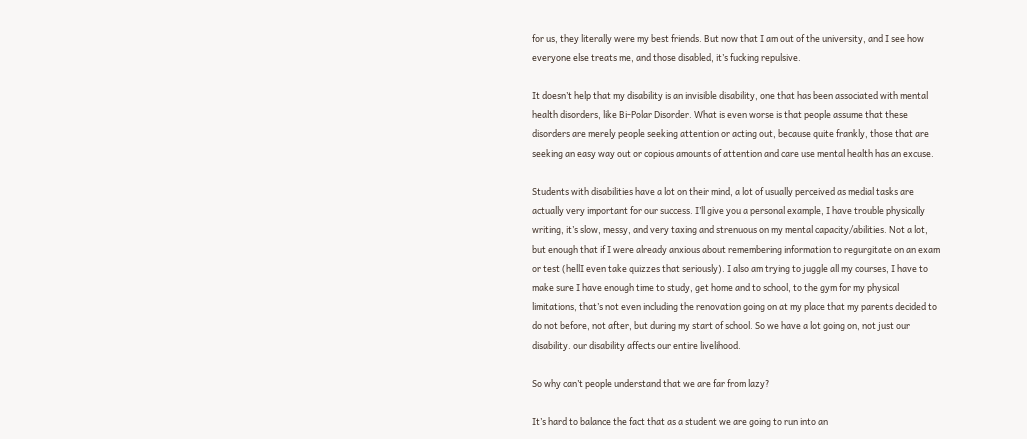for us, they literally were my best friends. But now that I am out of the university, and I see how everyone else treats me, and those disabled, it’s fucking repulsive.

It doesn’t help that my disability is an invisible disability, one that has been associated with mental health disorders, like Bi-Polar Disorder. What is even worse is that people assume that these disorders are merely people seeking attention or acting out, because quite frankly, those that are seeking an easy way out or copious amounts of attention and care use mental health has an excuse.

Students with disabilities have a lot on their mind, a lot of usually perceived as medial tasks are actually very important for our success. I’ll give you a personal example, I have trouble physically writing, it’s slow, messy, and very taxing and strenuous on my mental capacity/abilities. Not a lot, but enough that if I were already anxious about remembering information to regurgitate on an exam or test (hellI even take quizzes that seriously). I also am trying to juggle all my courses, I have to make sure I have enough time to study, get home and to school, to the gym for my physical limitations, that’s not even including the renovation going on at my place that my parents decided to do not before, not after, but during my start of school. So we have a lot going on, not just our disability. our disability affects our entire livelihood.

So why can’t people understand that we are far from lazy?

It’s hard to balance the fact that as a student we are going to run into an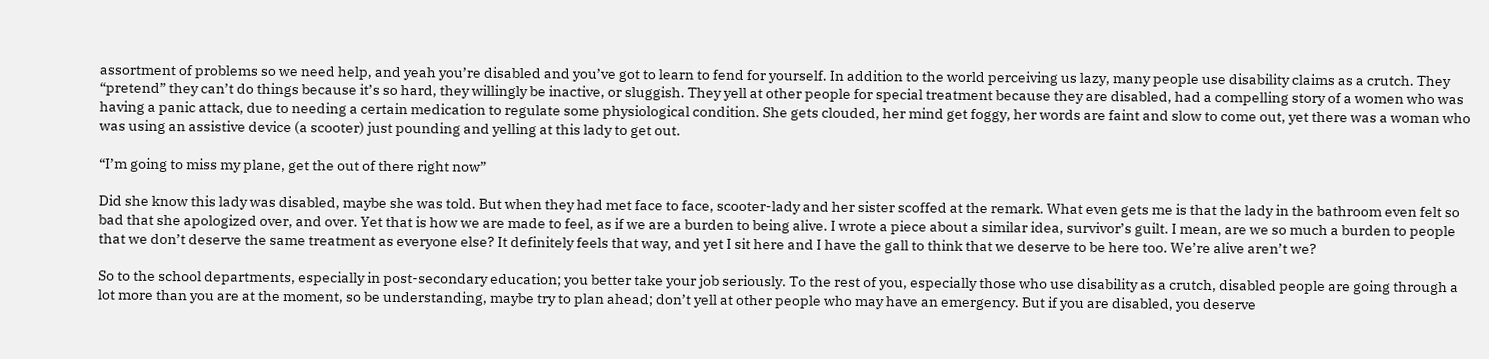assortment of problems so we need help, and yeah you’re disabled and you’ve got to learn to fend for yourself. In addition to the world perceiving us lazy, many people use disability claims as a crutch. They “pretend” they can’t do things because it’s so hard, they willingly be inactive, or sluggish. They yell at other people for special treatment because they are disabled, had a compelling story of a women who was having a panic attack, due to needing a certain medication to regulate some physiological condition. She gets clouded, her mind get foggy, her words are faint and slow to come out, yet there was a woman who was using an assistive device (a scooter) just pounding and yelling at this lady to get out.

“I’m going to miss my plane, get the out of there right now”

Did she know this lady was disabled, maybe she was told. But when they had met face to face, scooter-lady and her sister scoffed at the remark. What even gets me is that the lady in the bathroom even felt so bad that she apologized over, and over. Yet that is how we are made to feel, as if we are a burden to being alive. I wrote a piece about a similar idea, survivor’s guilt. I mean, are we so much a burden to people that we don’t deserve the same treatment as everyone else? It definitely feels that way, and yet I sit here and I have the gall to think that we deserve to be here too. We’re alive aren’t we?

So to the school departments, especially in post-secondary education; you better take your job seriously. To the rest of you, especially those who use disability as a crutch, disabled people are going through a lot more than you are at the moment, so be understanding, maybe try to plan ahead; don’t yell at other people who may have an emergency. But if you are disabled, you deserve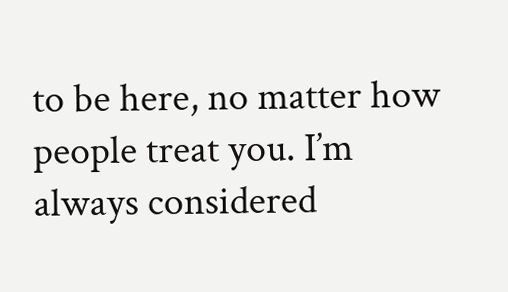to be here, no matter how people treat you. I’m always considered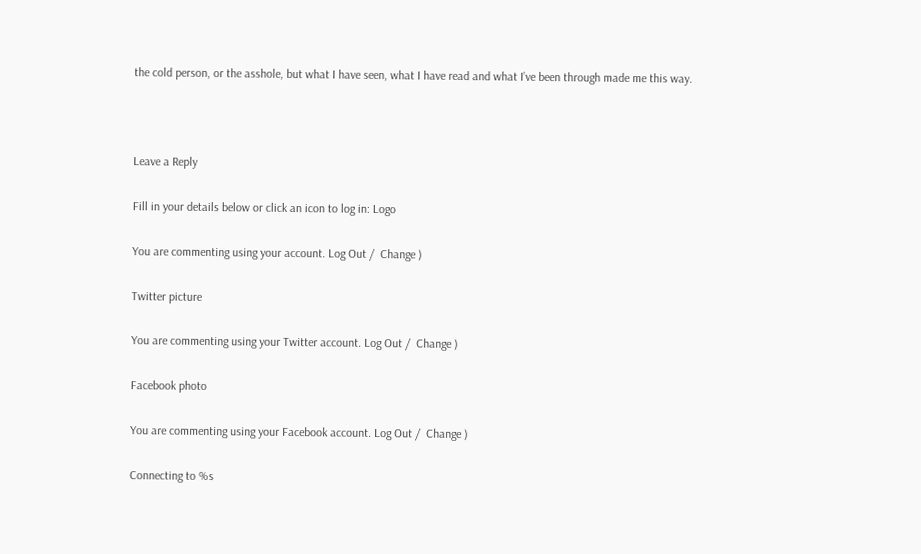the cold person, or the asshole, but what I have seen, what I have read and what I’ve been through made me this way.



Leave a Reply

Fill in your details below or click an icon to log in: Logo

You are commenting using your account. Log Out /  Change )

Twitter picture

You are commenting using your Twitter account. Log Out /  Change )

Facebook photo

You are commenting using your Facebook account. Log Out /  Change )

Connecting to %s